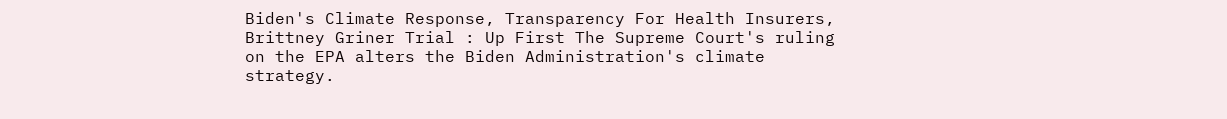Biden's Climate Response, Transparency For Health Insurers, Brittney Griner Trial : Up First The Supreme Court's ruling on the EPA alters the Biden Administration's climate strategy.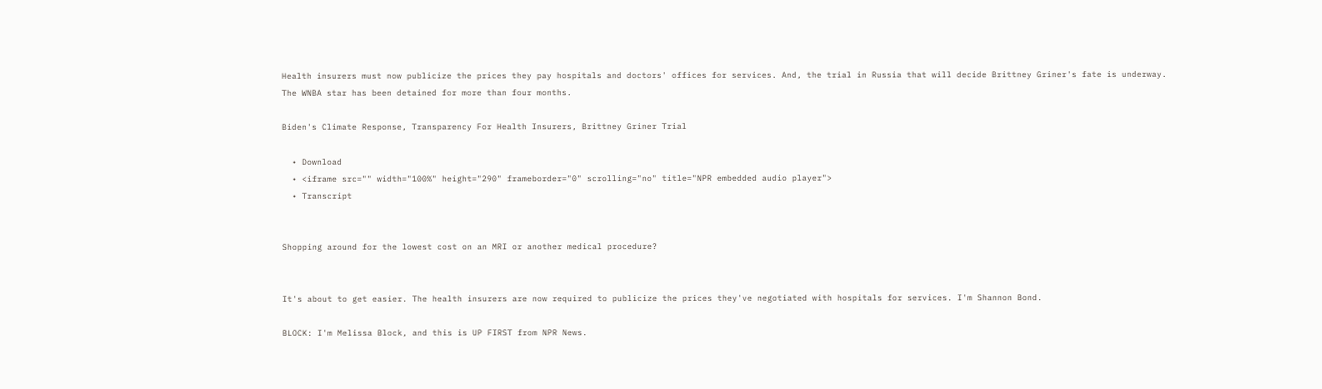Health insurers must now publicize the prices they pay hospitals and doctors' offices for services. And, the trial in Russia that will decide Brittney Griner's fate is underway. The WNBA star has been detained for more than four months.

Biden's Climate Response, Transparency For Health Insurers, Brittney Griner Trial

  • Download
  • <iframe src="" width="100%" height="290" frameborder="0" scrolling="no" title="NPR embedded audio player">
  • Transcript


Shopping around for the lowest cost on an MRI or another medical procedure?


It's about to get easier. The health insurers are now required to publicize the prices they've negotiated with hospitals for services. I'm Shannon Bond.

BLOCK: I'm Melissa Block, and this is UP FIRST from NPR News.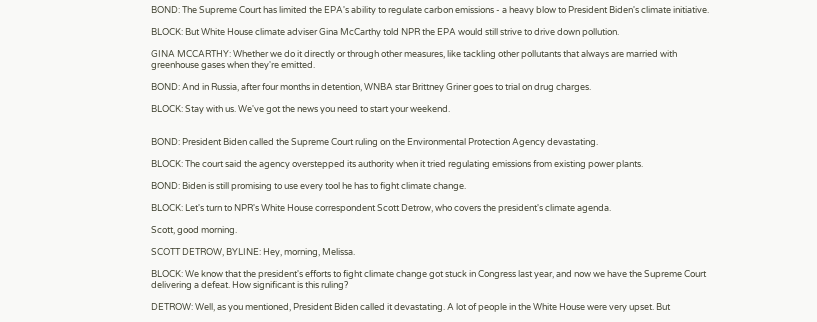BOND: The Supreme Court has limited the EPA's ability to regulate carbon emissions - a heavy blow to President Biden's climate initiative.

BLOCK: But White House climate adviser Gina McCarthy told NPR the EPA would still strive to drive down pollution.

GINA MCCARTHY: Whether we do it directly or through other measures, like tackling other pollutants that always are married with greenhouse gases when they're emitted.

BOND: And in Russia, after four months in detention, WNBA star Brittney Griner goes to trial on drug charges.

BLOCK: Stay with us. We've got the news you need to start your weekend.


BOND: President Biden called the Supreme Court ruling on the Environmental Protection Agency devastating.

BLOCK: The court said the agency overstepped its authority when it tried regulating emissions from existing power plants.

BOND: Biden is still promising to use every tool he has to fight climate change.

BLOCK: Let's turn to NPR's White House correspondent Scott Detrow, who covers the president's climate agenda.

Scott, good morning.

SCOTT DETROW, BYLINE: Hey, morning, Melissa.

BLOCK: We know that the president's efforts to fight climate change got stuck in Congress last year, and now we have the Supreme Court delivering a defeat. How significant is this ruling?

DETROW: Well, as you mentioned, President Biden called it devastating. A lot of people in the White House were very upset. But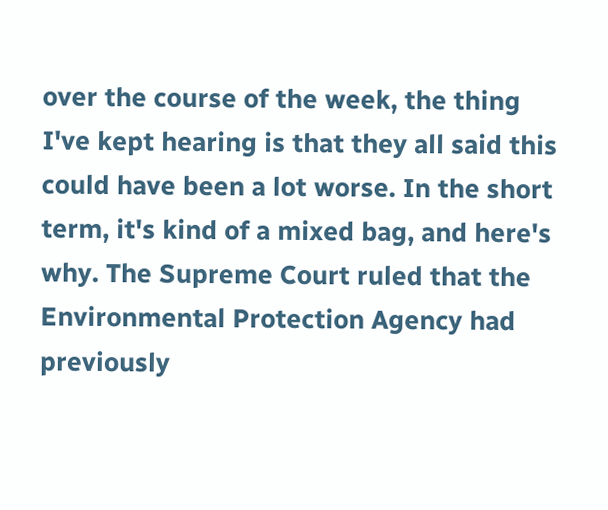over the course of the week, the thing I've kept hearing is that they all said this could have been a lot worse. In the short term, it's kind of a mixed bag, and here's why. The Supreme Court ruled that the Environmental Protection Agency had previously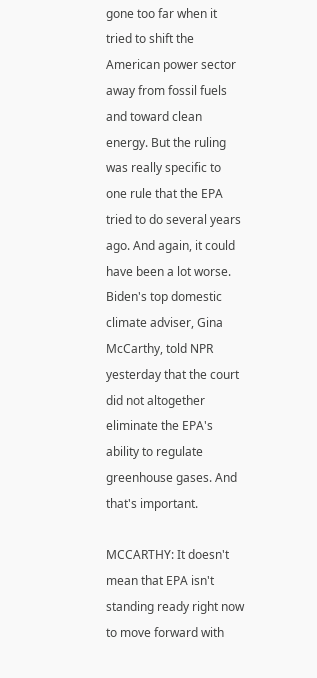gone too far when it tried to shift the American power sector away from fossil fuels and toward clean energy. But the ruling was really specific to one rule that the EPA tried to do several years ago. And again, it could have been a lot worse. Biden's top domestic climate adviser, Gina McCarthy, told NPR yesterday that the court did not altogether eliminate the EPA's ability to regulate greenhouse gases. And that's important.

MCCARTHY: It doesn't mean that EPA isn't standing ready right now to move forward with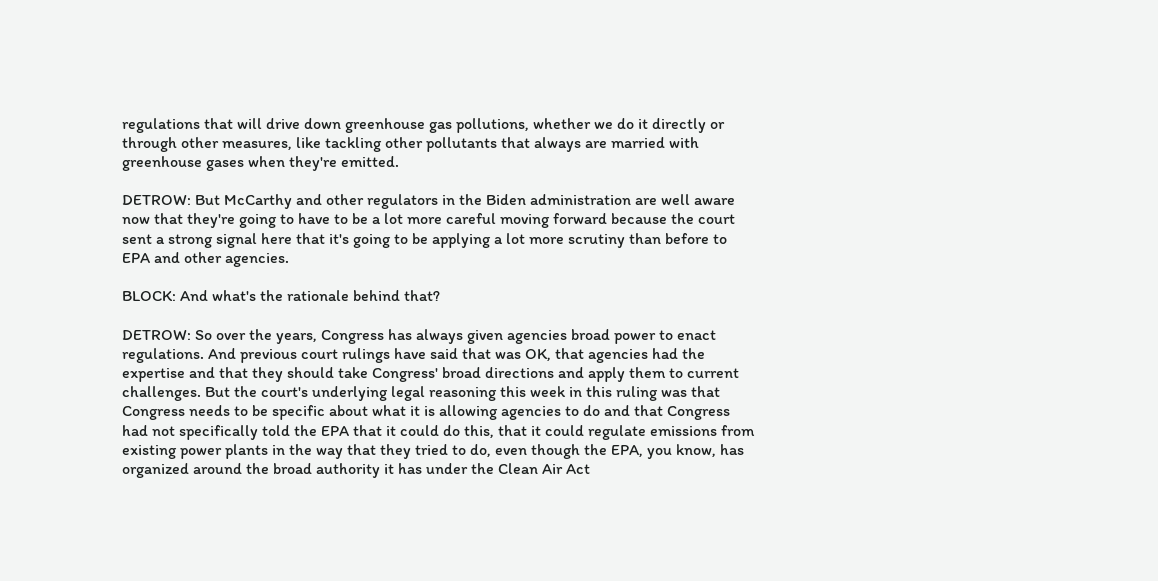regulations that will drive down greenhouse gas pollutions, whether we do it directly or through other measures, like tackling other pollutants that always are married with greenhouse gases when they're emitted.

DETROW: But McCarthy and other regulators in the Biden administration are well aware now that they're going to have to be a lot more careful moving forward because the court sent a strong signal here that it's going to be applying a lot more scrutiny than before to EPA and other agencies.

BLOCK: And what's the rationale behind that?

DETROW: So over the years, Congress has always given agencies broad power to enact regulations. And previous court rulings have said that was OK, that agencies had the expertise and that they should take Congress' broad directions and apply them to current challenges. But the court's underlying legal reasoning this week in this ruling was that Congress needs to be specific about what it is allowing agencies to do and that Congress had not specifically told the EPA that it could do this, that it could regulate emissions from existing power plants in the way that they tried to do, even though the EPA, you know, has organized around the broad authority it has under the Clean Air Act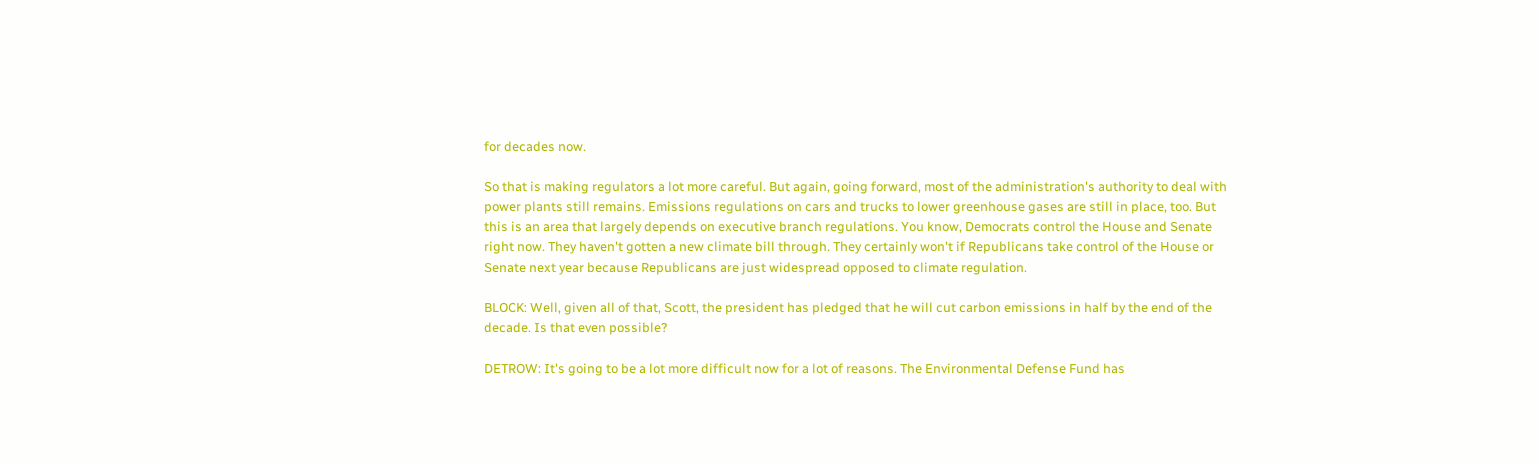for decades now.

So that is making regulators a lot more careful. But again, going forward, most of the administration's authority to deal with power plants still remains. Emissions regulations on cars and trucks to lower greenhouse gases are still in place, too. But this is an area that largely depends on executive branch regulations. You know, Democrats control the House and Senate right now. They haven't gotten a new climate bill through. They certainly won't if Republicans take control of the House or Senate next year because Republicans are just widespread opposed to climate regulation.

BLOCK: Well, given all of that, Scott, the president has pledged that he will cut carbon emissions in half by the end of the decade. Is that even possible?

DETROW: It's going to be a lot more difficult now for a lot of reasons. The Environmental Defense Fund has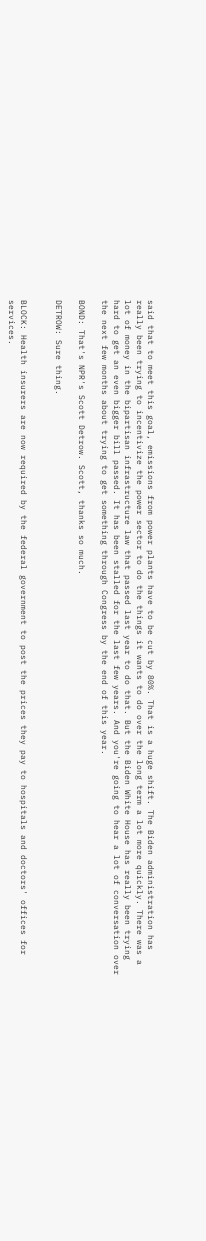said that to meet this goal, emissions from power plants have to be cut by 80%. That is a huge shift. The Biden administration has really been trying to incentivize the power sector to do the things it wants to do over the long term a lot more quickly. There was a lot of money in the bipartisan infrastructure law that passed last year to do that. But the Biden White House has really been trying hard to get an even bigger bill passed. It has been stalled for the last few years. And you're going to hear a lot of conversation over the next few months about trying to get something through Congress by the end of this year.

BOND: That's NPR's Scott Detrow. Scott, thanks so much.

DETROW: Sure thing.


BLOCK: Health insurers are now required by the federal government to post the prices they pay to hospitals and doctors' offices for services.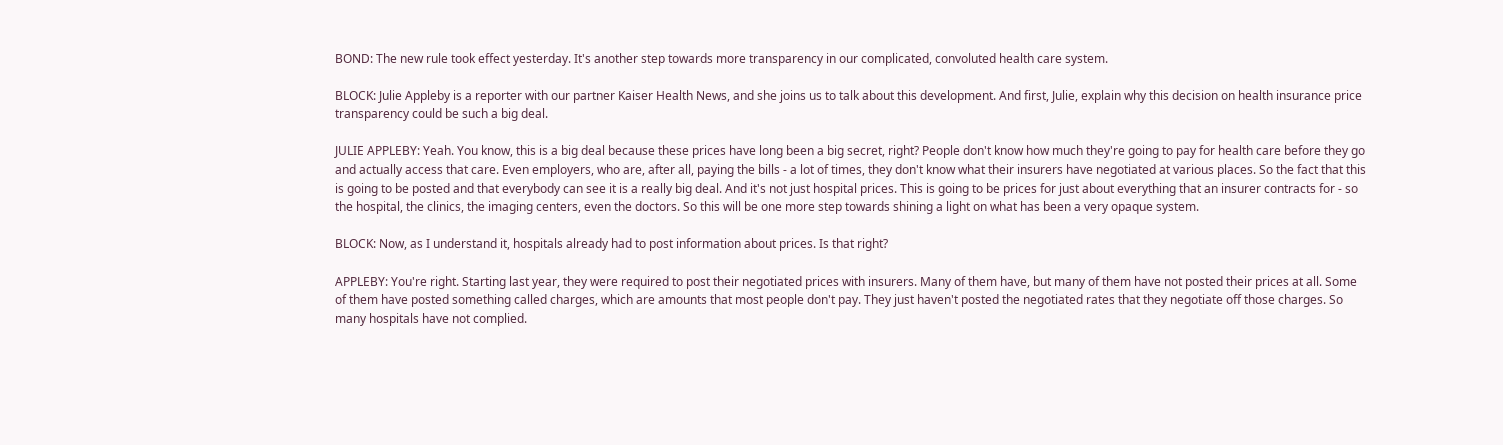BOND: The new rule took effect yesterday. It's another step towards more transparency in our complicated, convoluted health care system.

BLOCK: Julie Appleby is a reporter with our partner Kaiser Health News, and she joins us to talk about this development. And first, Julie, explain why this decision on health insurance price transparency could be such a big deal.

JULIE APPLEBY: Yeah. You know, this is a big deal because these prices have long been a big secret, right? People don't know how much they're going to pay for health care before they go and actually access that care. Even employers, who are, after all, paying the bills - a lot of times, they don't know what their insurers have negotiated at various places. So the fact that this is going to be posted and that everybody can see it is a really big deal. And it's not just hospital prices. This is going to be prices for just about everything that an insurer contracts for - so the hospital, the clinics, the imaging centers, even the doctors. So this will be one more step towards shining a light on what has been a very opaque system.

BLOCK: Now, as I understand it, hospitals already had to post information about prices. Is that right?

APPLEBY: You're right. Starting last year, they were required to post their negotiated prices with insurers. Many of them have, but many of them have not posted their prices at all. Some of them have posted something called charges, which are amounts that most people don't pay. They just haven't posted the negotiated rates that they negotiate off those charges. So many hospitals have not complied.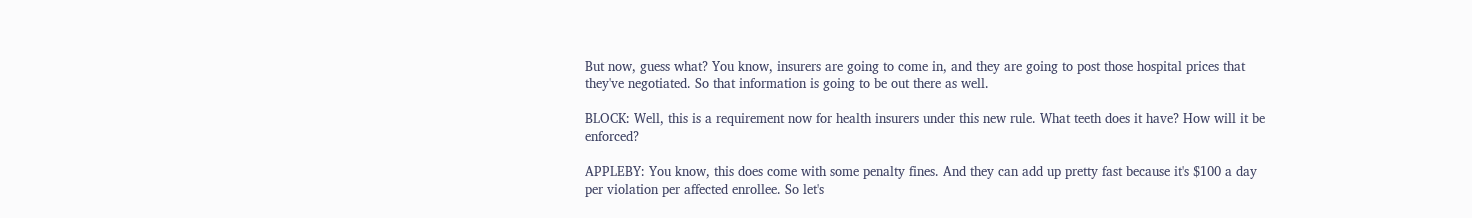But now, guess what? You know, insurers are going to come in, and they are going to post those hospital prices that they've negotiated. So that information is going to be out there as well.

BLOCK: Well, this is a requirement now for health insurers under this new rule. What teeth does it have? How will it be enforced?

APPLEBY: You know, this does come with some penalty fines. And they can add up pretty fast because it's $100 a day per violation per affected enrollee. So let's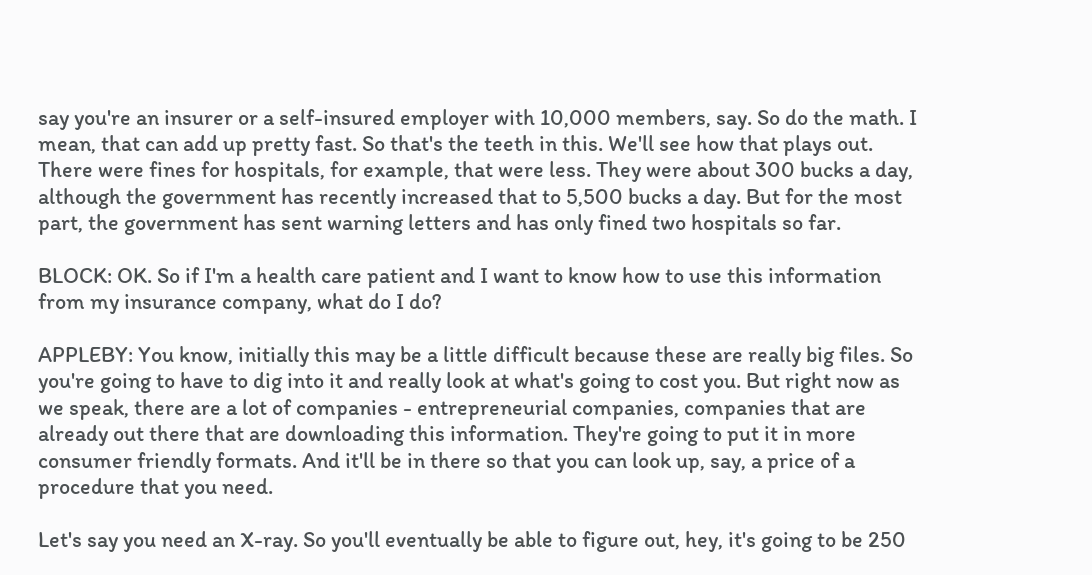say you're an insurer or a self-insured employer with 10,000 members, say. So do the math. I mean, that can add up pretty fast. So that's the teeth in this. We'll see how that plays out. There were fines for hospitals, for example, that were less. They were about 300 bucks a day, although the government has recently increased that to 5,500 bucks a day. But for the most part, the government has sent warning letters and has only fined two hospitals so far.

BLOCK: OK. So if I'm a health care patient and I want to know how to use this information from my insurance company, what do I do?

APPLEBY: You know, initially this may be a little difficult because these are really big files. So you're going to have to dig into it and really look at what's going to cost you. But right now as we speak, there are a lot of companies - entrepreneurial companies, companies that are already out there that are downloading this information. They're going to put it in more consumer friendly formats. And it'll be in there so that you can look up, say, a price of a procedure that you need.

Let's say you need an X-ray. So you'll eventually be able to figure out, hey, it's going to be 250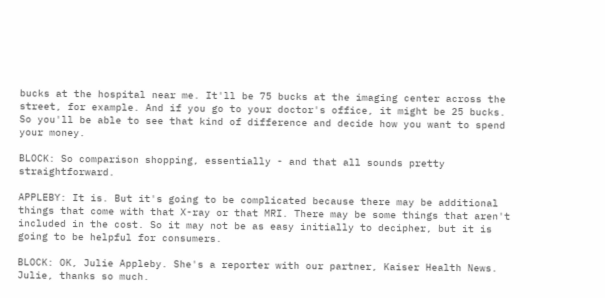bucks at the hospital near me. It'll be 75 bucks at the imaging center across the street, for example. And if you go to your doctor's office, it might be 25 bucks. So you'll be able to see that kind of difference and decide how you want to spend your money.

BLOCK: So comparison shopping, essentially - and that all sounds pretty straightforward.

APPLEBY: It is. But it's going to be complicated because there may be additional things that come with that X-ray or that MRI. There may be some things that aren't included in the cost. So it may not be as easy initially to decipher, but it is going to be helpful for consumers.

BLOCK: OK, Julie Appleby. She's a reporter with our partner, Kaiser Health News. Julie, thanks so much.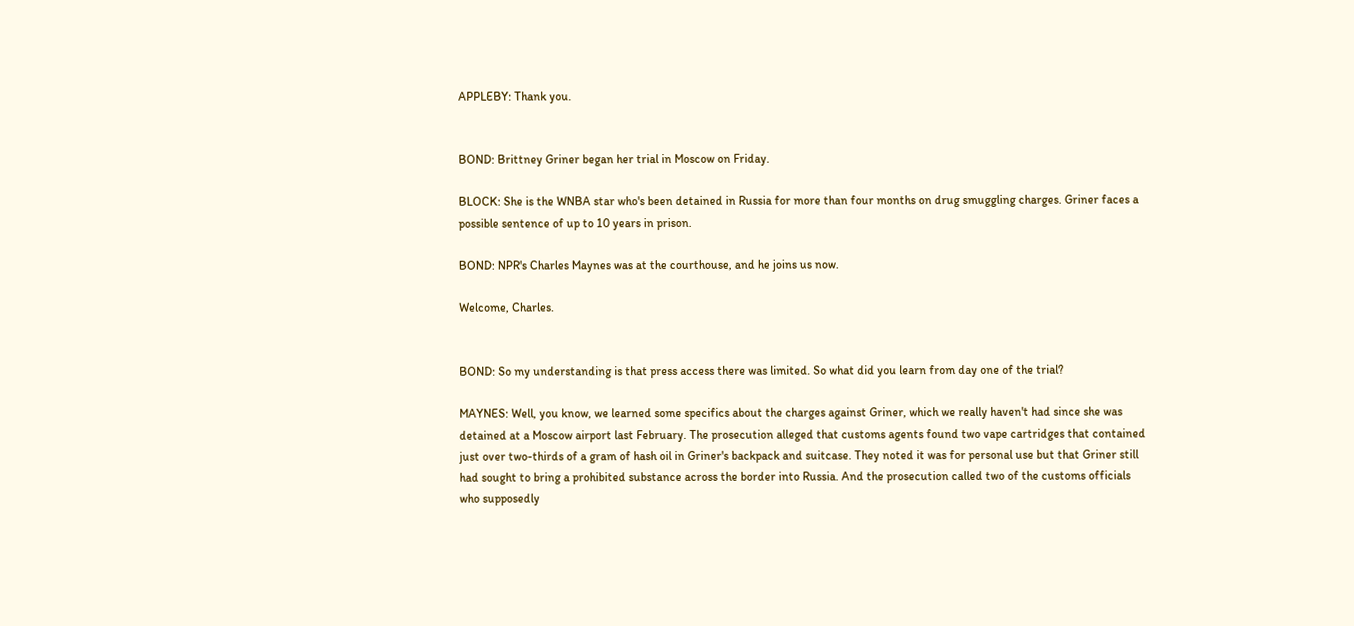APPLEBY: Thank you.


BOND: Brittney Griner began her trial in Moscow on Friday.

BLOCK: She is the WNBA star who's been detained in Russia for more than four months on drug smuggling charges. Griner faces a possible sentence of up to 10 years in prison.

BOND: NPR's Charles Maynes was at the courthouse, and he joins us now.

Welcome, Charles.


BOND: So my understanding is that press access there was limited. So what did you learn from day one of the trial?

MAYNES: Well, you know, we learned some specifics about the charges against Griner, which we really haven't had since she was detained at a Moscow airport last February. The prosecution alleged that customs agents found two vape cartridges that contained just over two-thirds of a gram of hash oil in Griner's backpack and suitcase. They noted it was for personal use but that Griner still had sought to bring a prohibited substance across the border into Russia. And the prosecution called two of the customs officials who supposedly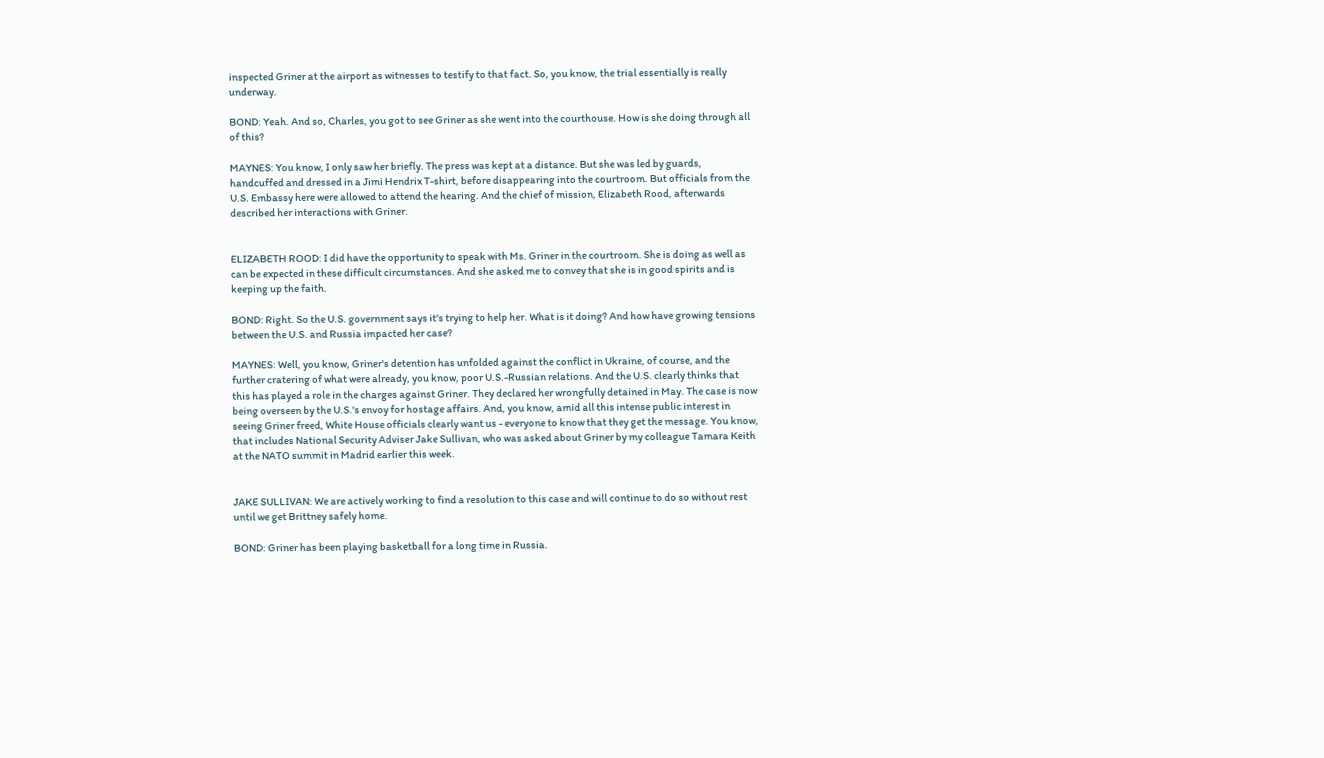inspected Griner at the airport as witnesses to testify to that fact. So, you know, the trial essentially is really underway.

BOND: Yeah. And so, Charles, you got to see Griner as she went into the courthouse. How is she doing through all of this?

MAYNES: You know, I only saw her briefly. The press was kept at a distance. But she was led by guards, handcuffed and dressed in a Jimi Hendrix T-shirt, before disappearing into the courtroom. But officials from the U.S. Embassy here were allowed to attend the hearing. And the chief of mission, Elizabeth Rood, afterwards described her interactions with Griner.


ELIZABETH ROOD: I did have the opportunity to speak with Ms. Griner in the courtroom. She is doing as well as can be expected in these difficult circumstances. And she asked me to convey that she is in good spirits and is keeping up the faith.

BOND: Right. So the U.S. government says it's trying to help her. What is it doing? And how have growing tensions between the U.S. and Russia impacted her case?

MAYNES: Well, you know, Griner's detention has unfolded against the conflict in Ukraine, of course, and the further cratering of what were already, you know, poor U.S.-Russian relations. And the U.S. clearly thinks that this has played a role in the charges against Griner. They declared her wrongfully detained in May. The case is now being overseen by the U.S.'s envoy for hostage affairs. And, you know, amid all this intense public interest in seeing Griner freed, White House officials clearly want us - everyone to know that they get the message. You know, that includes National Security Adviser Jake Sullivan, who was asked about Griner by my colleague Tamara Keith at the NATO summit in Madrid earlier this week.


JAKE SULLIVAN: We are actively working to find a resolution to this case and will continue to do so without rest until we get Brittney safely home.

BOND: Griner has been playing basketball for a long time in Russia.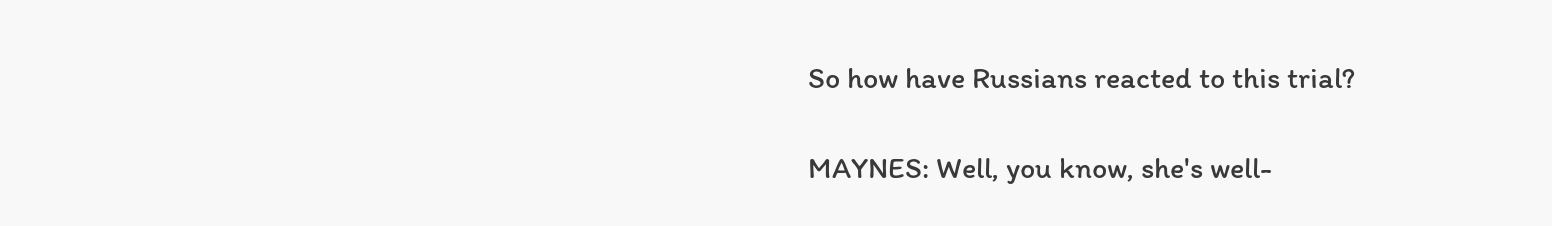So how have Russians reacted to this trial?

MAYNES: Well, you know, she's well-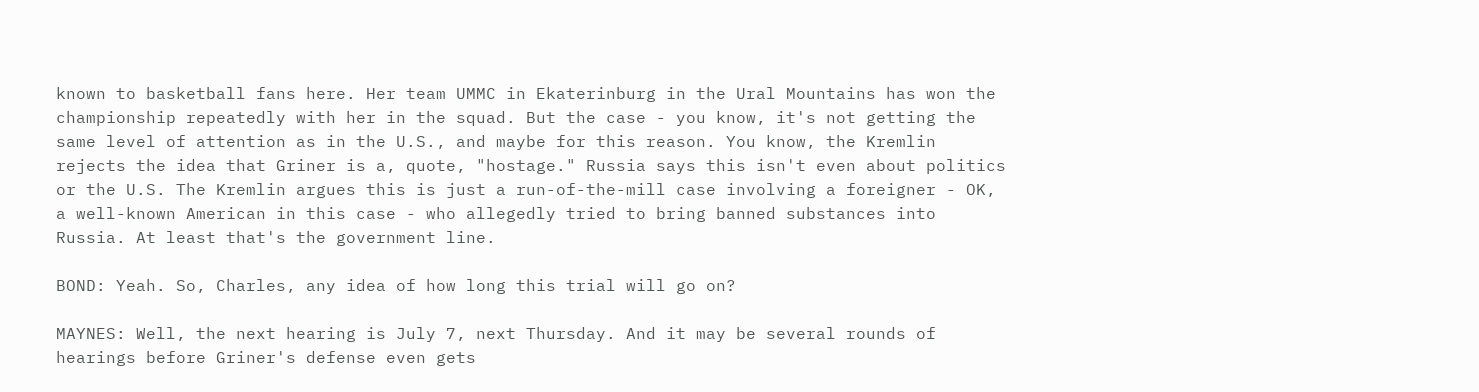known to basketball fans here. Her team UMMC in Ekaterinburg in the Ural Mountains has won the championship repeatedly with her in the squad. But the case - you know, it's not getting the same level of attention as in the U.S., and maybe for this reason. You know, the Kremlin rejects the idea that Griner is a, quote, "hostage." Russia says this isn't even about politics or the U.S. The Kremlin argues this is just a run-of-the-mill case involving a foreigner - OK, a well-known American in this case - who allegedly tried to bring banned substances into Russia. At least that's the government line.

BOND: Yeah. So, Charles, any idea of how long this trial will go on?

MAYNES: Well, the next hearing is July 7, next Thursday. And it may be several rounds of hearings before Griner's defense even gets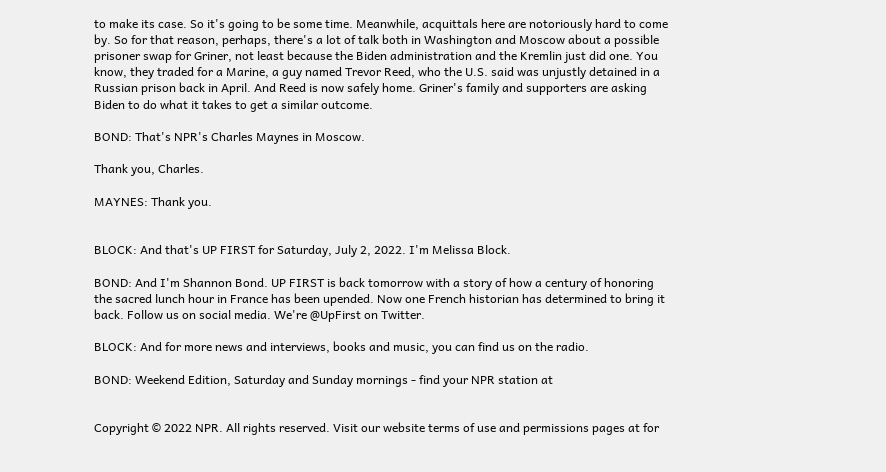to make its case. So it's going to be some time. Meanwhile, acquittals here are notoriously hard to come by. So for that reason, perhaps, there's a lot of talk both in Washington and Moscow about a possible prisoner swap for Griner, not least because the Biden administration and the Kremlin just did one. You know, they traded for a Marine, a guy named Trevor Reed, who the U.S. said was unjustly detained in a Russian prison back in April. And Reed is now safely home. Griner's family and supporters are asking Biden to do what it takes to get a similar outcome.

BOND: That's NPR's Charles Maynes in Moscow.

Thank you, Charles.

MAYNES: Thank you.


BLOCK: And that's UP FIRST for Saturday, July 2, 2022. I'm Melissa Block.

BOND: And I'm Shannon Bond. UP FIRST is back tomorrow with a story of how a century of honoring the sacred lunch hour in France has been upended. Now one French historian has determined to bring it back. Follow us on social media. We're @UpFirst on Twitter.

BLOCK: And for more news and interviews, books and music, you can find us on the radio.

BOND: Weekend Edition, Saturday and Sunday mornings - find your NPR station at


Copyright © 2022 NPR. All rights reserved. Visit our website terms of use and permissions pages at for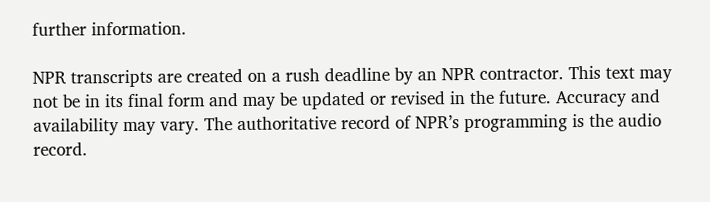further information.

NPR transcripts are created on a rush deadline by an NPR contractor. This text may not be in its final form and may be updated or revised in the future. Accuracy and availability may vary. The authoritative record of NPR’s programming is the audio record.